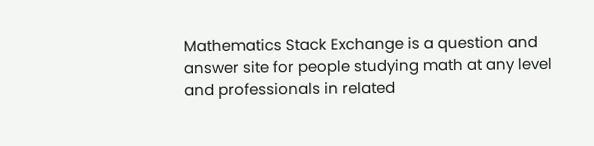Mathematics Stack Exchange is a question and answer site for people studying math at any level and professionals in related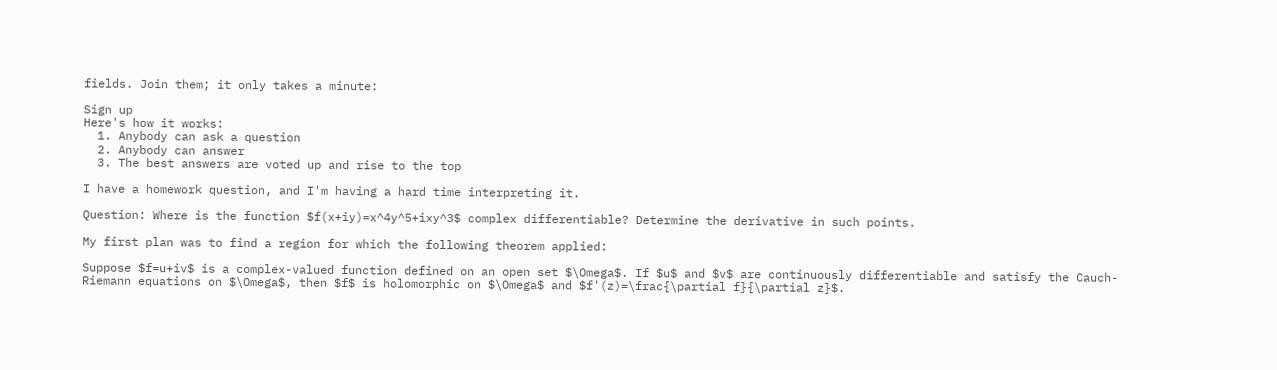fields. Join them; it only takes a minute:

Sign up
Here's how it works:
  1. Anybody can ask a question
  2. Anybody can answer
  3. The best answers are voted up and rise to the top

I have a homework question, and I'm having a hard time interpreting it.

Question: Where is the function $f(x+iy)=x^4y^5+ixy^3$ complex differentiable? Determine the derivative in such points.

My first plan was to find a region for which the following theorem applied:

Suppose $f=u+iv$ is a complex-valued function defined on an open set $\Omega$. If $u$ and $v$ are continuously differentiable and satisfy the Cauch-Riemann equations on $\Omega$, then $f$ is holomorphic on $\Omega$ and $f'(z)=\frac{\partial f}{\partial z}$.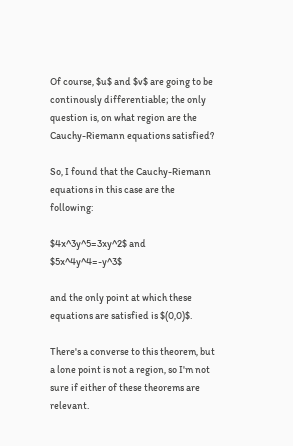Of course, $u$ and $v$ are going to be continously differentiable; the only question is, on what region are the Cauchy-Riemann equations satisfied?

So, I found that the Cauchy-Riemann equations in this case are the following:

$4x^3y^5=3xy^2$ and $5x^4y^4=-y^3$

and the only point at which these equations are satisfied is $(0,0)$.

There's a converse to this theorem, but a lone point is not a region, so I'm not sure if either of these theorems are relevant.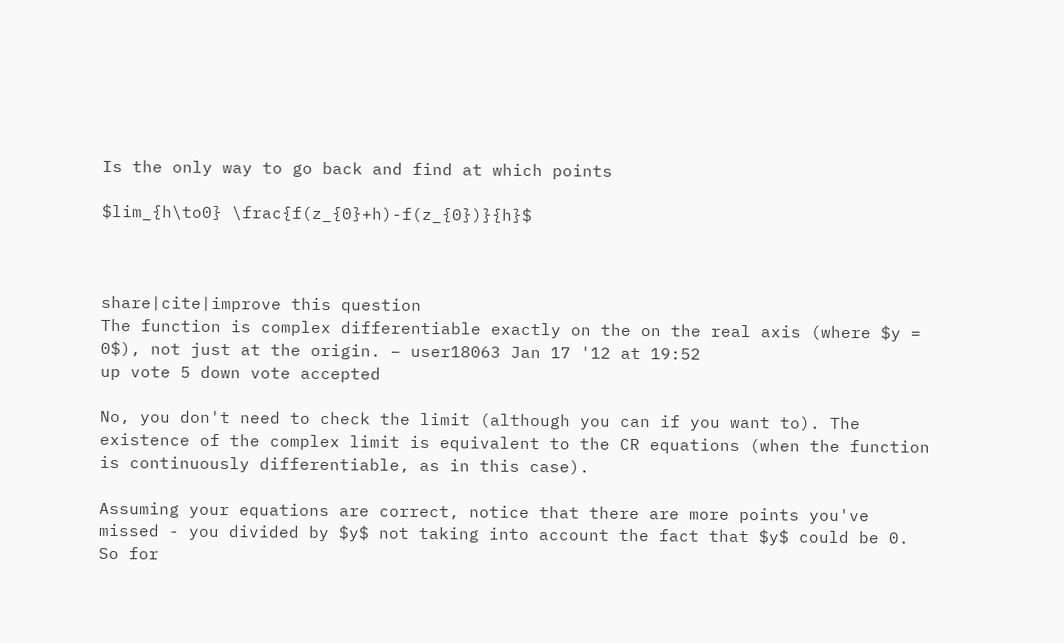Is the only way to go back and find at which points

$lim_{h\to0} \frac{f(z_{0}+h)-f(z_{0})}{h}$



share|cite|improve this question
The function is complex differentiable exactly on the on the real axis (where $y = 0$), not just at the origin. – user18063 Jan 17 '12 at 19:52
up vote 5 down vote accepted

No, you don't need to check the limit (although you can if you want to). The existence of the complex limit is equivalent to the CR equations (when the function is continuously differentiable, as in this case).

Assuming your equations are correct, notice that there are more points you've missed - you divided by $y$ not taking into account the fact that $y$ could be 0. So for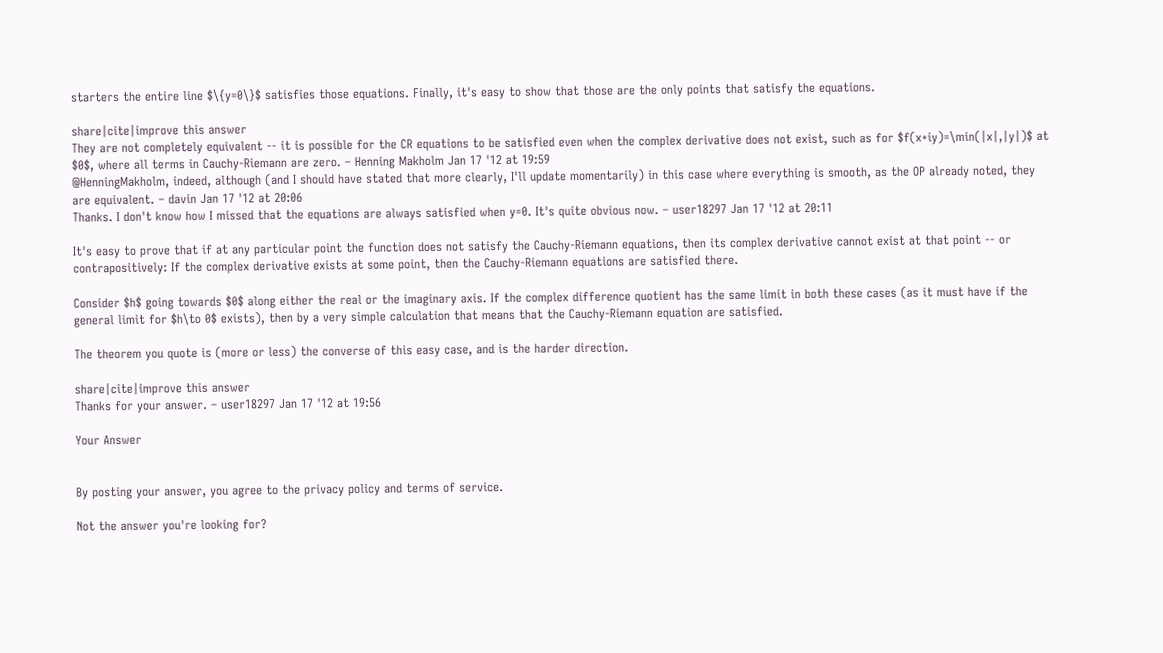starters the entire line $\{y=0\}$ satisfies those equations. Finally, it's easy to show that those are the only points that satisfy the equations.

share|cite|improve this answer
They are not completely equivalent -- it is possible for the CR equations to be satisfied even when the complex derivative does not exist, such as for $f(x+iy)=\min(|x|,|y|)$ at $0$, where all terms in Cauchy-Riemann are zero. – Henning Makholm Jan 17 '12 at 19:59
@HenningMakholm, indeed, although (and I should have stated that more clearly, I'll update momentarily) in this case where everything is smooth, as the OP already noted, they are equivalent. – davin Jan 17 '12 at 20:06
Thanks. I don't know how I missed that the equations are always satisfied when y=0. It's quite obvious now. – user18297 Jan 17 '12 at 20:11

It's easy to prove that if at any particular point the function does not satisfy the Cauchy-Riemann equations, then its complex derivative cannot exist at that point -- or contrapositively: If the complex derivative exists at some point, then the Cauchy-Riemann equations are satisfied there.

Consider $h$ going towards $0$ along either the real or the imaginary axis. If the complex difference quotient has the same limit in both these cases (as it must have if the general limit for $h\to 0$ exists), then by a very simple calculation that means that the Cauchy-Riemann equation are satisfied.

The theorem you quote is (more or less) the converse of this easy case, and is the harder direction.

share|cite|improve this answer
Thanks for your answer. – user18297 Jan 17 '12 at 19:56

Your Answer


By posting your answer, you agree to the privacy policy and terms of service.

Not the answer you're looking for?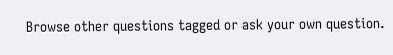Browse other questions tagged or ask your own question.